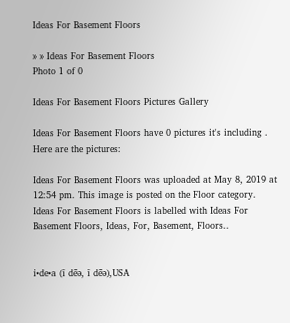Ideas For Basement Floors

» » Ideas For Basement Floors
Photo 1 of 0

Ideas For Basement Floors Pictures Gallery

Ideas For Basement Floors have 0 pictures it's including . Here are the pictures:

Ideas For Basement Floors was uploaded at May 8, 2019 at 12:54 pm. This image is posted on the Floor category. Ideas For Basement Floors is labelled with Ideas For Basement Floors, Ideas, For, Basement, Floors..


i•de•a (ī dēə, ī dēə),USA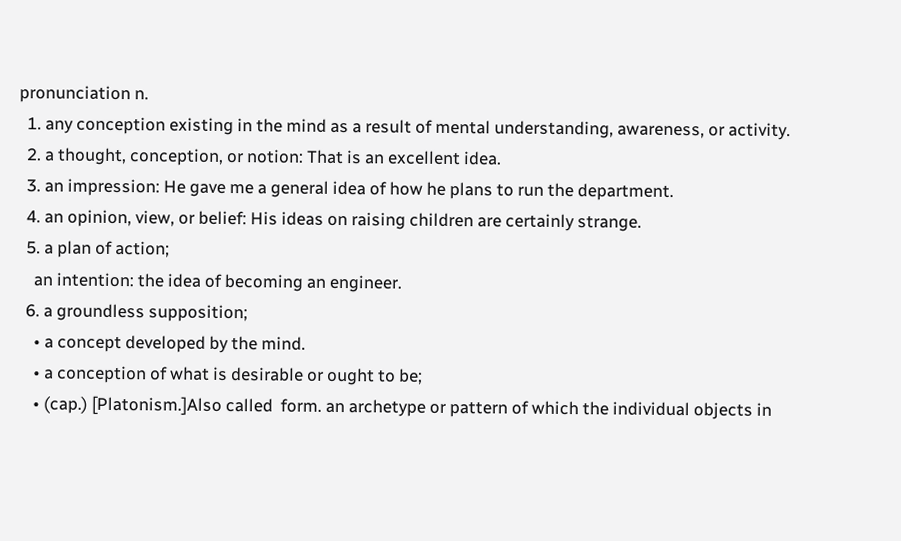pronunciation n.
  1. any conception existing in the mind as a result of mental understanding, awareness, or activity.
  2. a thought, conception, or notion: That is an excellent idea.
  3. an impression: He gave me a general idea of how he plans to run the department.
  4. an opinion, view, or belief: His ideas on raising children are certainly strange.
  5. a plan of action;
    an intention: the idea of becoming an engineer.
  6. a groundless supposition;
    • a concept developed by the mind.
    • a conception of what is desirable or ought to be;
    • (cap.) [Platonism.]Also called  form. an archetype or pattern of which the individual objects in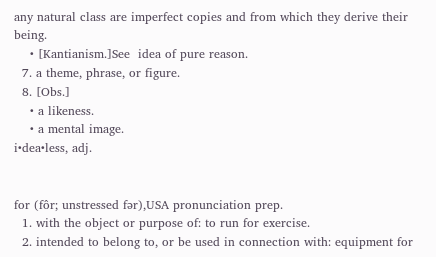any natural class are imperfect copies and from which they derive their being.
    • [Kantianism.]See  idea of pure reason.
  7. a theme, phrase, or figure.
  8. [Obs.]
    • a likeness.
    • a mental image.
i•dea•less, adj.


for (fôr; unstressed fər),USA pronunciation prep.
  1. with the object or purpose of: to run for exercise.
  2. intended to belong to, or be used in connection with: equipment for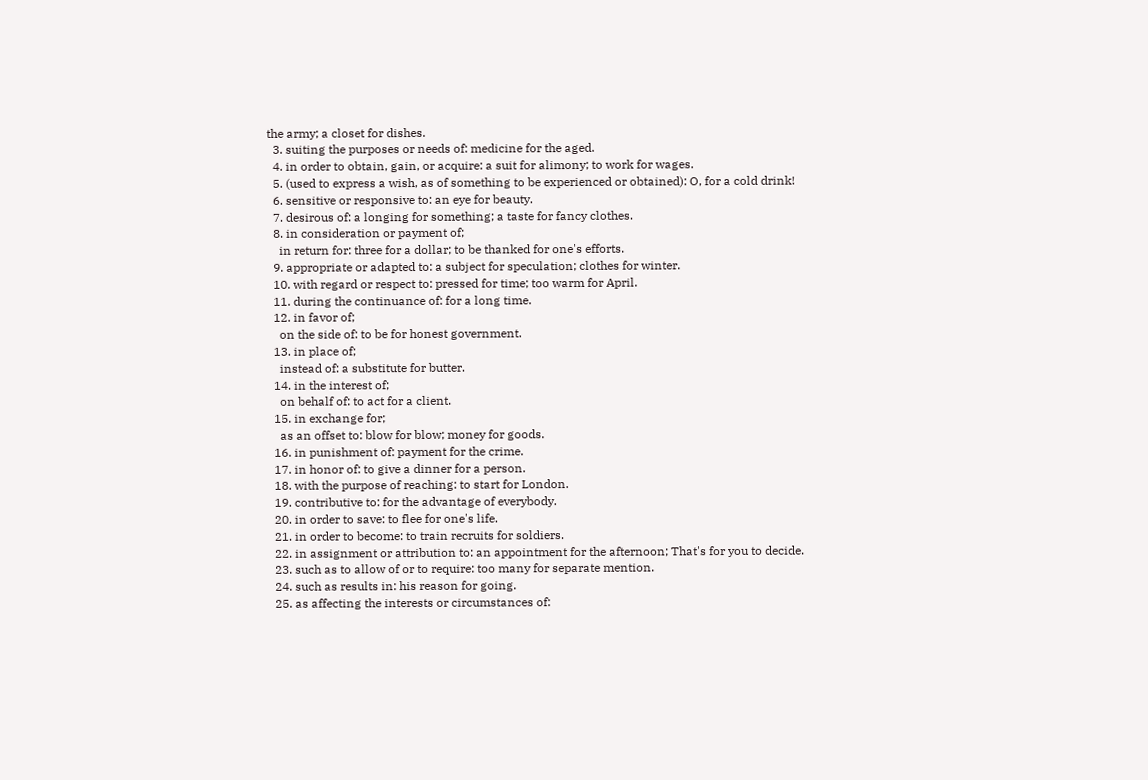the army; a closet for dishes.
  3. suiting the purposes or needs of: medicine for the aged.
  4. in order to obtain, gain, or acquire: a suit for alimony; to work for wages.
  5. (used to express a wish, as of something to be experienced or obtained): O, for a cold drink!
  6. sensitive or responsive to: an eye for beauty.
  7. desirous of: a longing for something; a taste for fancy clothes.
  8. in consideration or payment of;
    in return for: three for a dollar; to be thanked for one's efforts.
  9. appropriate or adapted to: a subject for speculation; clothes for winter.
  10. with regard or respect to: pressed for time; too warm for April.
  11. during the continuance of: for a long time.
  12. in favor of;
    on the side of: to be for honest government.
  13. in place of;
    instead of: a substitute for butter.
  14. in the interest of;
    on behalf of: to act for a client.
  15. in exchange for;
    as an offset to: blow for blow; money for goods.
  16. in punishment of: payment for the crime.
  17. in honor of: to give a dinner for a person.
  18. with the purpose of reaching: to start for London.
  19. contributive to: for the advantage of everybody.
  20. in order to save: to flee for one's life.
  21. in order to become: to train recruits for soldiers.
  22. in assignment or attribution to: an appointment for the afternoon; That's for you to decide.
  23. such as to allow of or to require: too many for separate mention.
  24. such as results in: his reason for going.
  25. as affecting the interests or circumstances of: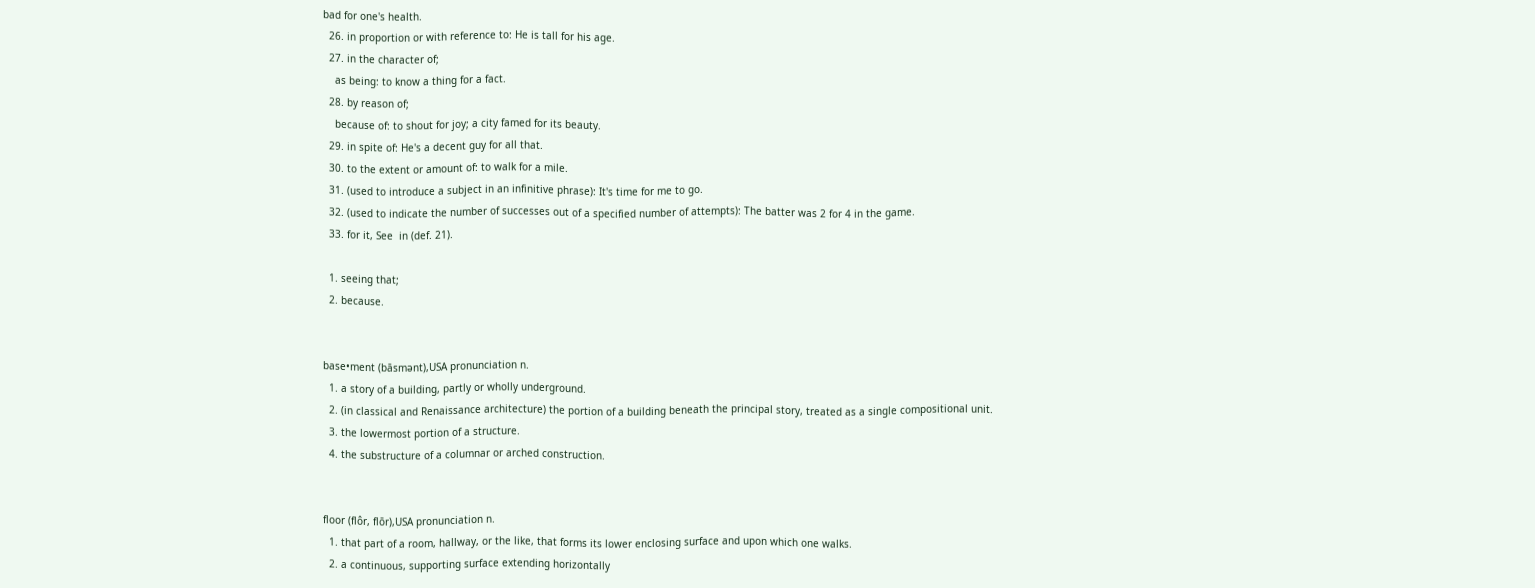bad for one's health.
  26. in proportion or with reference to: He is tall for his age.
  27. in the character of;
    as being: to know a thing for a fact.
  28. by reason of;
    because of: to shout for joy; a city famed for its beauty.
  29. in spite of: He's a decent guy for all that.
  30. to the extent or amount of: to walk for a mile.
  31. (used to introduce a subject in an infinitive phrase): It's time for me to go.
  32. (used to indicate the number of successes out of a specified number of attempts): The batter was 2 for 4 in the game.
  33. for it, See  in (def. 21).

  1. seeing that;
  2. because.


base•ment (bāsmənt),USA pronunciation n.
  1. a story of a building, partly or wholly underground.
  2. (in classical and Renaissance architecture) the portion of a building beneath the principal story, treated as a single compositional unit.
  3. the lowermost portion of a structure.
  4. the substructure of a columnar or arched construction.


floor (flôr, flōr),USA pronunciation n.
  1. that part of a room, hallway, or the like, that forms its lower enclosing surface and upon which one walks.
  2. a continuous, supporting surface extending horizontally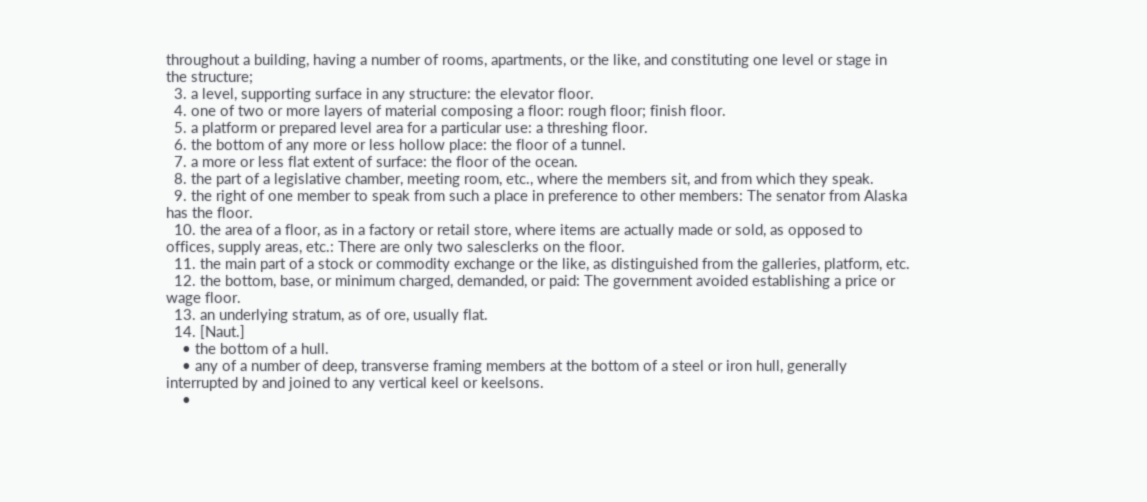throughout a building, having a number of rooms, apartments, or the like, and constituting one level or stage in the structure;
  3. a level, supporting surface in any structure: the elevator floor.
  4. one of two or more layers of material composing a floor: rough floor; finish floor.
  5. a platform or prepared level area for a particular use: a threshing floor.
  6. the bottom of any more or less hollow place: the floor of a tunnel.
  7. a more or less flat extent of surface: the floor of the ocean.
  8. the part of a legislative chamber, meeting room, etc., where the members sit, and from which they speak.
  9. the right of one member to speak from such a place in preference to other members: The senator from Alaska has the floor.
  10. the area of a floor, as in a factory or retail store, where items are actually made or sold, as opposed to offices, supply areas, etc.: There are only two salesclerks on the floor.
  11. the main part of a stock or commodity exchange or the like, as distinguished from the galleries, platform, etc.
  12. the bottom, base, or minimum charged, demanded, or paid: The government avoided establishing a price or wage floor.
  13. an underlying stratum, as of ore, usually flat.
  14. [Naut.]
    • the bottom of a hull.
    • any of a number of deep, transverse framing members at the bottom of a steel or iron hull, generally interrupted by and joined to any vertical keel or keelsons.
    •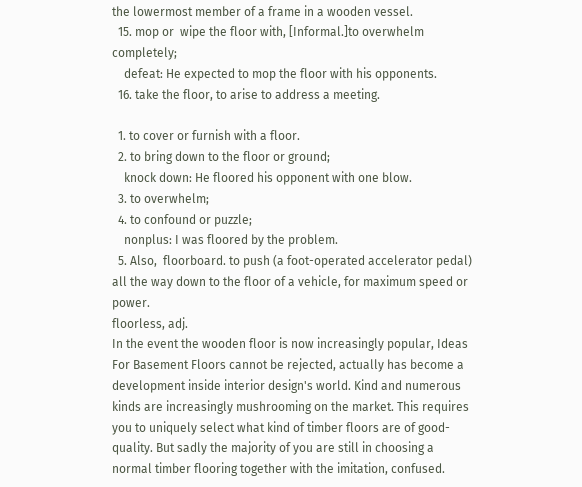the lowermost member of a frame in a wooden vessel.
  15. mop or  wipe the floor with, [Informal.]to overwhelm completely;
    defeat: He expected to mop the floor with his opponents.
  16. take the floor, to arise to address a meeting.

  1. to cover or furnish with a floor.
  2. to bring down to the floor or ground;
    knock down: He floored his opponent with one blow.
  3. to overwhelm;
  4. to confound or puzzle;
    nonplus: I was floored by the problem.
  5. Also,  floorboard. to push (a foot-operated accelerator pedal) all the way down to the floor of a vehicle, for maximum speed or power.
floorless, adj.
In the event the wooden floor is now increasingly popular, Ideas For Basement Floors cannot be rejected, actually has become a development inside interior design's world. Kind and numerous kinds are increasingly mushrooming on the market. This requires you to uniquely select what kind of timber floors are of good-quality. But sadly the majority of you are still in choosing a normal timber flooring together with the imitation, confused.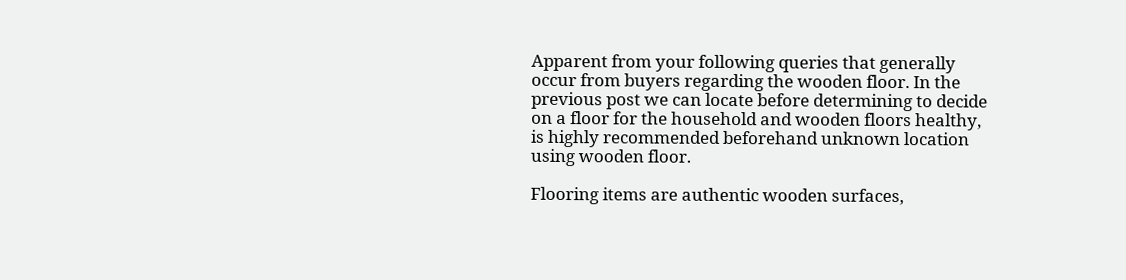Apparent from your following queries that generally occur from buyers regarding the wooden floor. In the previous post we can locate before determining to decide on a floor for the household and wooden floors healthy, is highly recommended beforehand unknown location using wooden floor.

Flooring items are authentic wooden surfaces,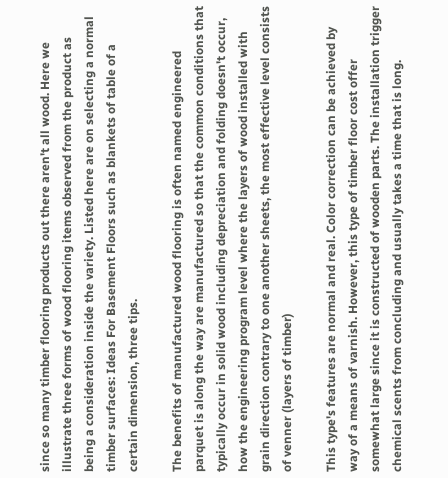since so many timber flooring products out there aren't all wood. Here we illustrate three forms of wood flooring items observed from the product as being a consideration inside the variety. Listed here are on selecting a normal timber surfaces: Ideas For Basement Floors such as blankets of table of a certain dimension, three tips.

The benefits of manufactured wood flooring is often named engineered parquet is along the way are manufactured so that the common conditions that typically occur in solid wood including depreciation and folding doesn't occur, how the engineering program level where the layers of wood installed with grain direction contrary to one another sheets, the most effective level consists of venner (layers of timber)

This type's features are normal and real. Color correction can be achieved by way of a means of varnish. However, this type of timber floor cost offer somewhat large since it is constructed of wooden parts. The installation trigger chemical scents from concluding and usually takes a time that is long.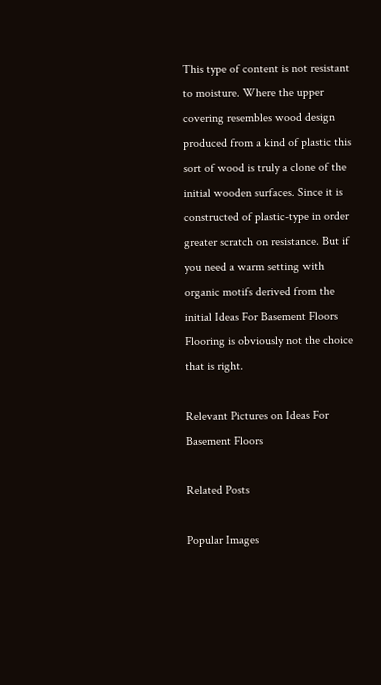This type of content is not resistant to moisture. Where the upper covering resembles wood design produced from a kind of plastic this sort of wood is truly a clone of the initial wooden surfaces. Since it is constructed of plastic-type in order greater scratch on resistance. But if you need a warm setting with organic motifs derived from the initial Ideas For Basement Floors Flooring is obviously not the choice that is right.

Relevant Pictures on Ideas For Basement Floors

Related Posts

Popular Images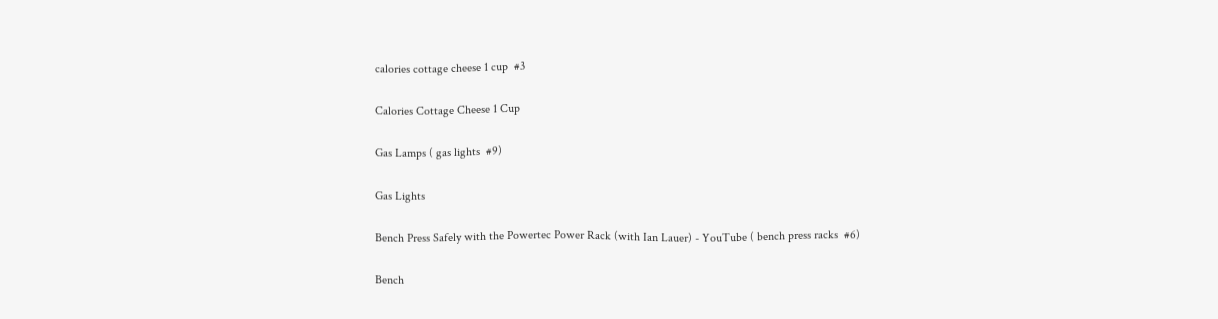calories cottage cheese 1 cup  #3

Calories Cottage Cheese 1 Cup

Gas Lamps ( gas lights  #9)

Gas Lights

Bench Press Safely with the Powertec Power Rack (with Ian Lauer) - YouTube ( bench press racks  #6)

Bench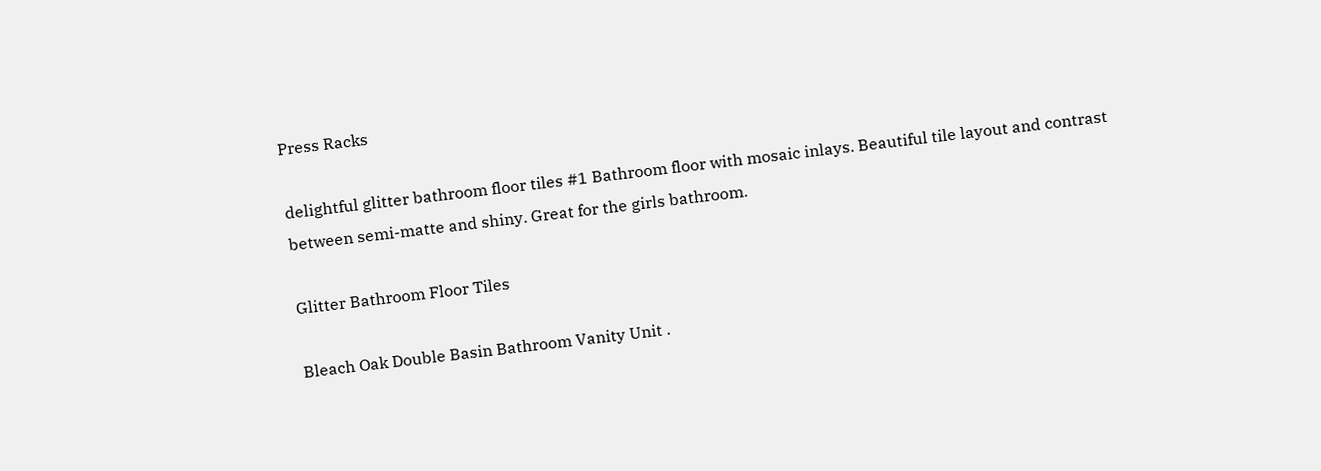Press Racks

delightful glitter bathroom floor tiles #1 Bathroom floor with mosaic inlays. Beautiful tile layout and contrast  between semi-matte and shiny. Great for the girls bathroom.

Glitter Bathroom Floor Tiles

Bleach Oak Double Basin Bathroom Vanity Unit .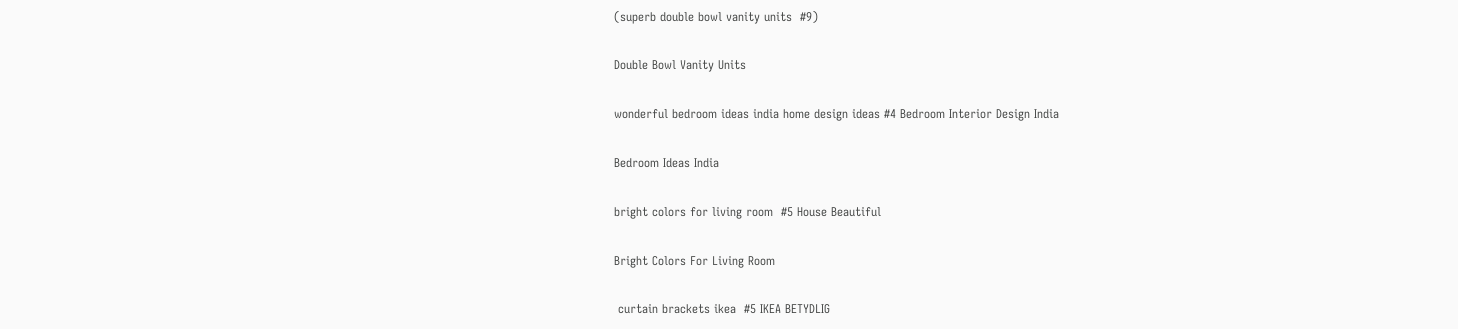(superb double bowl vanity units  #9)

Double Bowl Vanity Units

wonderful bedroom ideas india home design ideas #4 Bedroom Interior Design India

Bedroom Ideas India

bright colors for living room  #5 House Beautiful

Bright Colors For Living Room

 curtain brackets ikea  #5 IKEA BETYDLIG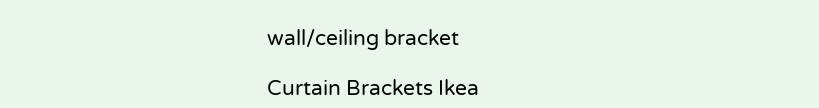wall/ceiling bracket

Curtain Brackets Ikea